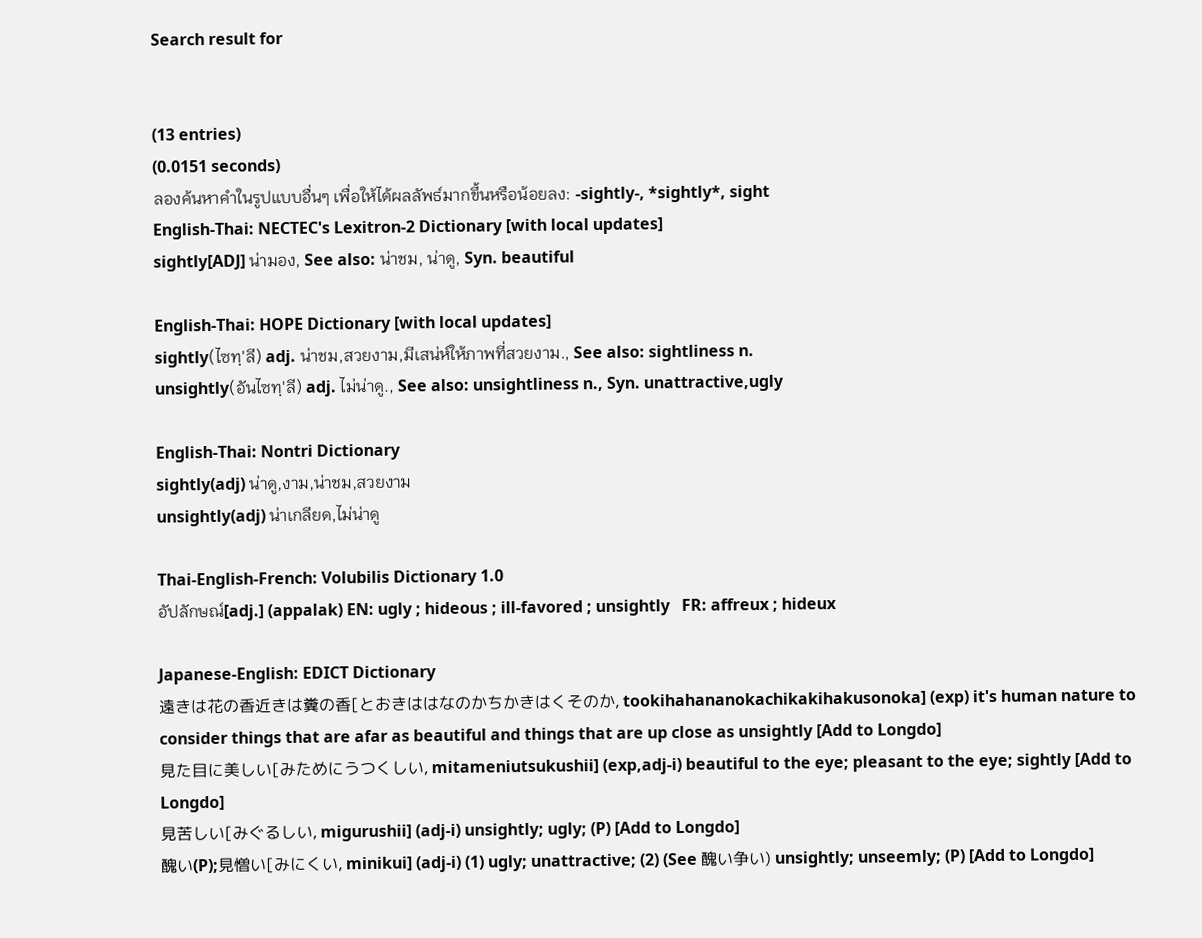Search result for


(13 entries)
(0.0151 seconds)
ลองค้นหาคำในรูปแบบอื่นๆ เพื่อให้ได้ผลลัพธ์มากขึ้นหรือน้อยลง: -sightly-, *sightly*, sight
English-Thai: NECTEC's Lexitron-2 Dictionary [with local updates]
sightly[ADJ] น่ามอง, See also: น่าชม, น่าดู, Syn. beautiful

English-Thai: HOPE Dictionary [with local updates]
sightly(ไซทฺ'ลี) adj. น่าชม,สวยงาม,มีเสน่ห์ให้ภาพที่สวยงาม., See also: sightliness n.
unsightly(อันไซทฺ'ลี) adj. ไม่น่าดู., See also: unsightliness n., Syn. unattractive,ugly

English-Thai: Nontri Dictionary
sightly(adj) น่าดู,งาม,น่าชม,สวยงาม
unsightly(adj) น่าเกลียด,ไม่น่าดู

Thai-English-French: Volubilis Dictionary 1.0
อัปลักษณ์[adj.] (appalak) EN: ugly ; hideous ; ill-favored ; unsightly   FR: affreux ; hideux

Japanese-English: EDICT Dictionary
遠きは花の香近きは糞の香[とおきははなのかちかきはくそのか, tookihahananokachikakihakusonoka] (exp) it's human nature to consider things that are afar as beautiful and things that are up close as unsightly [Add to Longdo]
見た目に美しい[みためにうつくしい, mitameniutsukushii] (exp,adj-i) beautiful to the eye; pleasant to the eye; sightly [Add to Longdo]
見苦しい[みぐるしい, migurushii] (adj-i) unsightly; ugly; (P) [Add to Longdo]
醜い(P);見憎い[みにくい, minikui] (adj-i) (1) ugly; unattractive; (2) (See 醜い争い) unsightly; unseemly; (P) [Add to Longdo]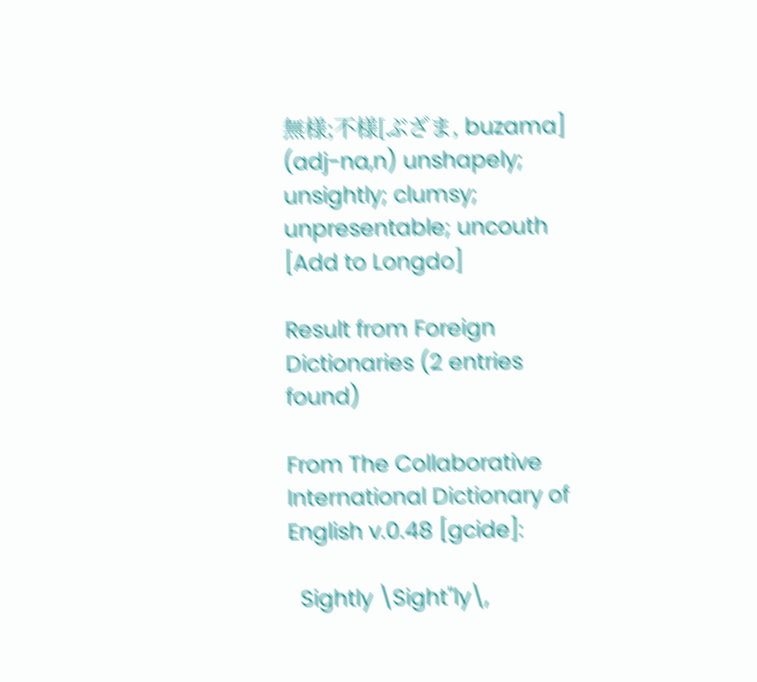無様;不様[ぶざま, buzama] (adj-na,n) unshapely; unsightly; clumsy; unpresentable; uncouth [Add to Longdo]

Result from Foreign Dictionaries (2 entries found)

From The Collaborative International Dictionary of English v.0.48 [gcide]:

  Sightly \Sight"ly\,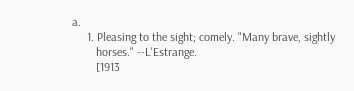a.
     1. Pleasing to the sight; comely. "Many brave, sightly
        horses." --L'Estrange.
        [1913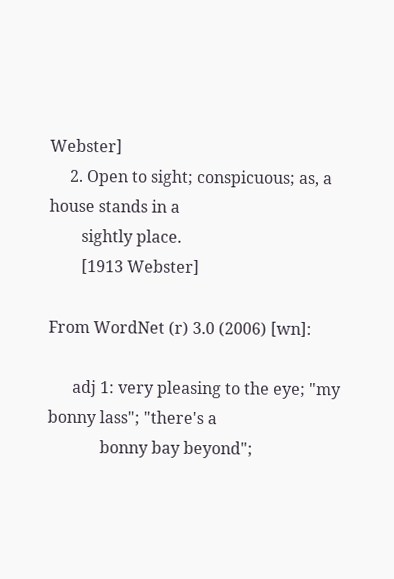Webster]
     2. Open to sight; conspicuous; as, a house stands in a
        sightly place.
        [1913 Webster]

From WordNet (r) 3.0 (2006) [wn]:

      adj 1: very pleasing to the eye; "my bonny lass"; "there's a
             bonny bay beyond";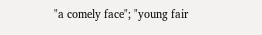"a comely face"; "young fair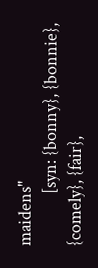maidens"
             [syn: {bonny}, {bonnie}, {comely}, {fair},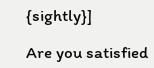{sightly}]

Are you satisfied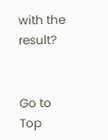with the result?


Go to Top